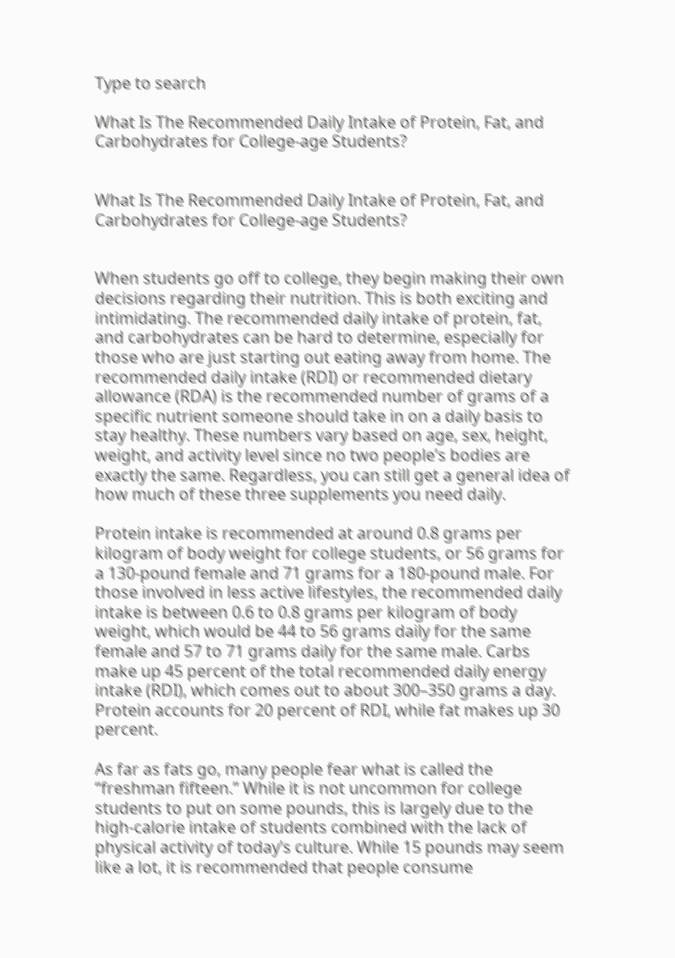Type to search

What Is The Recommended Daily Intake of Protein, Fat, and Carbohydrates for College-age Students?


What Is The Recommended Daily Intake of Protein, Fat, and Carbohydrates for College-age Students?


When students go off to college, they begin making their own decisions regarding their nutrition. This is both exciting and intimidating. The recommended daily intake of protein, fat, and carbohydrates can be hard to determine, especially for those who are just starting out eating away from home. The recommended daily intake (RDI) or recommended dietary allowance (RDA) is the recommended number of grams of a specific nutrient someone should take in on a daily basis to stay healthy. These numbers vary based on age, sex, height, weight, and activity level since no two people’s bodies are exactly the same. Regardless, you can still get a general idea of how much of these three supplements you need daily.

Protein intake is recommended at around 0.8 grams per kilogram of body weight for college students, or 56 grams for a 130-pound female and 71 grams for a 180-pound male. For those involved in less active lifestyles, the recommended daily intake is between 0.6 to 0.8 grams per kilogram of body weight, which would be 44 to 56 grams daily for the same female and 57 to 71 grams daily for the same male. Carbs make up 45 percent of the total recommended daily energy intake (RDI), which comes out to about 300–350 grams a day. Protein accounts for 20 percent of RDI, while fat makes up 30 percent.

As far as fats go, many people fear what is called the “freshman fifteen.” While it is not uncommon for college students to put on some pounds, this is largely due to the high-calorie intake of students combined with the lack of physical activity of today’s culture. While 15 pounds may seem like a lot, it is recommended that people consume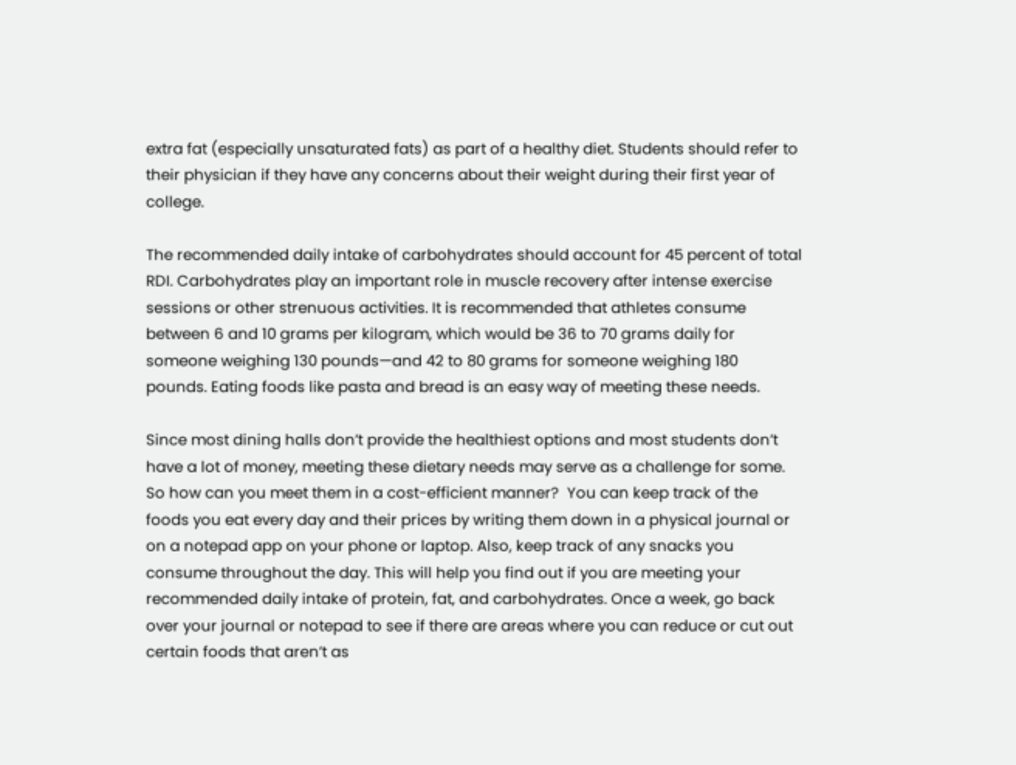extra fat (especially unsaturated fats) as part of a healthy diet. Students should refer to their physician if they have any concerns about their weight during their first year of college.

The recommended daily intake of carbohydrates should account for 45 percent of total RDI. Carbohydrates play an important role in muscle recovery after intense exercise sessions or other strenuous activities. It is recommended that athletes consume between 6 and 10 grams per kilogram, which would be 36 to 70 grams daily for someone weighing 130 pounds—and 42 to 80 grams for someone weighing 180 pounds. Eating foods like pasta and bread is an easy way of meeting these needs.

Since most dining halls don’t provide the healthiest options and most students don’t have a lot of money, meeting these dietary needs may serve as a challenge for some. So how can you meet them in a cost-efficient manner?  You can keep track of the foods you eat every day and their prices by writing them down in a physical journal or on a notepad app on your phone or laptop. Also, keep track of any snacks you consume throughout the day. This will help you find out if you are meeting your recommended daily intake of protein, fat, and carbohydrates. Once a week, go back over your journal or notepad to see if there are areas where you can reduce or cut out certain foods that aren’t as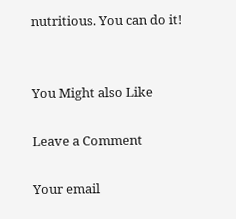nutritious. You can do it!


You Might also Like

Leave a Comment

Your email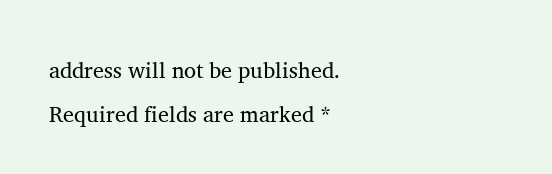address will not be published. Required fields are marked *